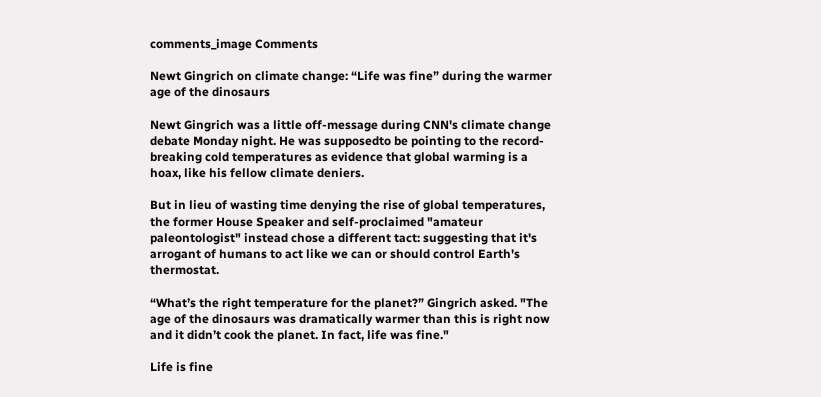comments_image Comments

Newt Gingrich on climate change: “Life was fine” during the warmer age of the dinosaurs

Newt Gingrich was a little off-message during CNN's climate change debate Monday night. He was supposedto be pointing to the record-breaking cold temperatures as evidence that global warming is a hoax, like his fellow climate deniers.

But in lieu of wasting time denying the rise of global temperatures, the former House Speaker and self-proclaimed "amateur paleontologist" instead chose a different tact: suggesting that it's arrogant of humans to act like we can or should control Earth's thermostat.

“What’s the right temperature for the planet?” Gingrich asked. "The age of the dinosaurs was dramatically warmer than this is right now and it didn’t cook the planet. In fact, life was fine."

Life is fine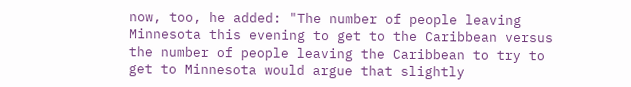now, too, he added: "The number of people leaving Minnesota this evening to get to the Caribbean versus the number of people leaving the Caribbean to try to get to Minnesota would argue that slightly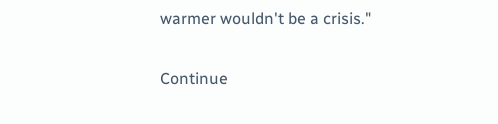warmer wouldn't be a crisis."

Continue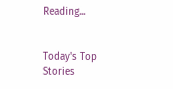Reading...


Today's Top Stories